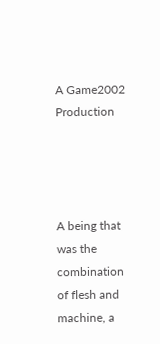A Game2002 Production




A being that was the combination of flesh and machine, a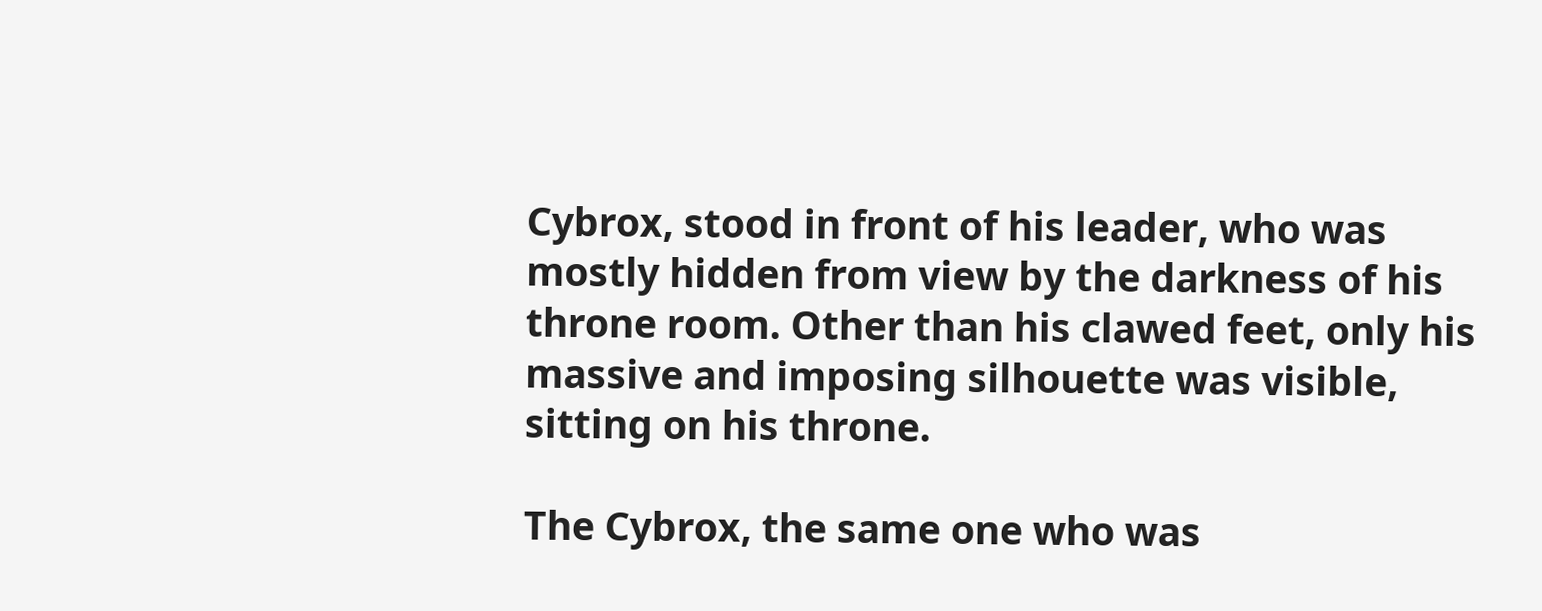Cybrox, stood in front of his leader, who was mostly hidden from view by the darkness of his throne room. Other than his clawed feet, only his massive and imposing silhouette was visible, sitting on his throne.

The Cybrox, the same one who was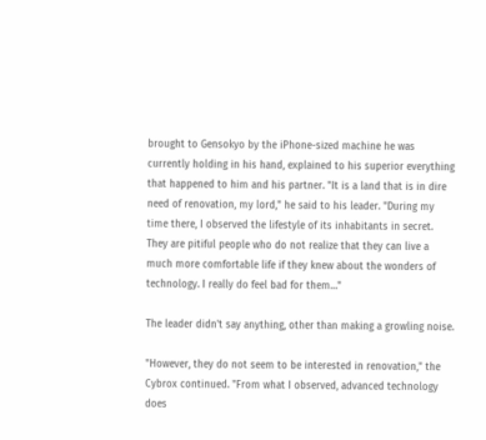brought to Gensokyo by the iPhone-sized machine he was currently holding in his hand, explained to his superior everything that happened to him and his partner. "It is a land that is in dire need of renovation, my lord," he said to his leader. "During my time there, I observed the lifestyle of its inhabitants in secret. They are pitiful people who do not realize that they can live a much more comfortable life if they knew about the wonders of technology. I really do feel bad for them…"

The leader didn't say anything, other than making a growling noise.

"However, they do not seem to be interested in renovation," the Cybrox continued. "From what I observed, advanced technology does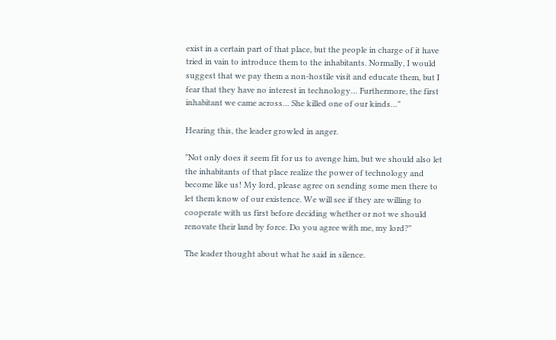exist in a certain part of that place, but the people in charge of it have tried in vain to introduce them to the inhabitants. Normally, I would suggest that we pay them a non-hostile visit and educate them, but I fear that they have no interest in technology… Furthermore, the first inhabitant we came across… She killed one of our kinds…"

Hearing this, the leader growled in anger.

"Not only does it seem fit for us to avenge him, but we should also let the inhabitants of that place realize the power of technology and become like us! My lord, please agree on sending some men there to let them know of our existence. We will see if they are willing to cooperate with us first before deciding whether or not we should renovate their land by force. Do you agree with me, my lord?"

The leader thought about what he said in silence.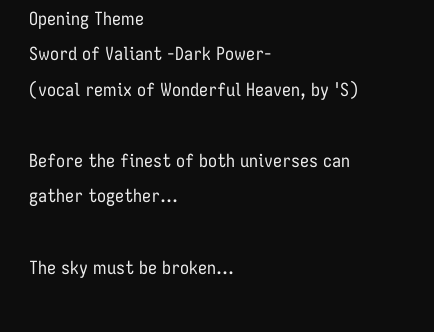Opening Theme
Sword of Valiant -Dark Power-
(vocal remix of Wonderful Heaven, by 'S)

Before the finest of both universes can gather together…

The sky must be broken…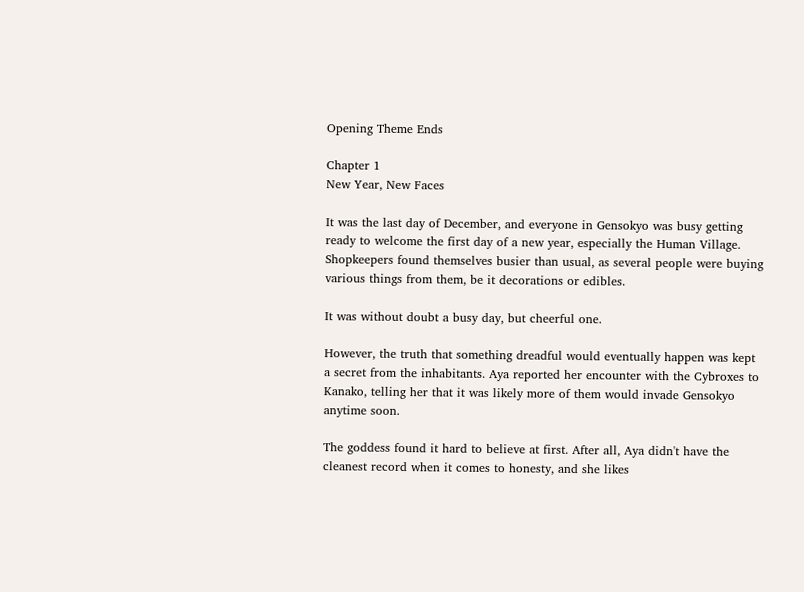Opening Theme Ends

Chapter 1
New Year, New Faces

It was the last day of December, and everyone in Gensokyo was busy getting ready to welcome the first day of a new year, especially the Human Village. Shopkeepers found themselves busier than usual, as several people were buying various things from them, be it decorations or edibles.

It was without doubt a busy day, but cheerful one.

However, the truth that something dreadful would eventually happen was kept a secret from the inhabitants. Aya reported her encounter with the Cybroxes to Kanako, telling her that it was likely more of them would invade Gensokyo anytime soon.

The goddess found it hard to believe at first. After all, Aya didn't have the cleanest record when it comes to honesty, and she likes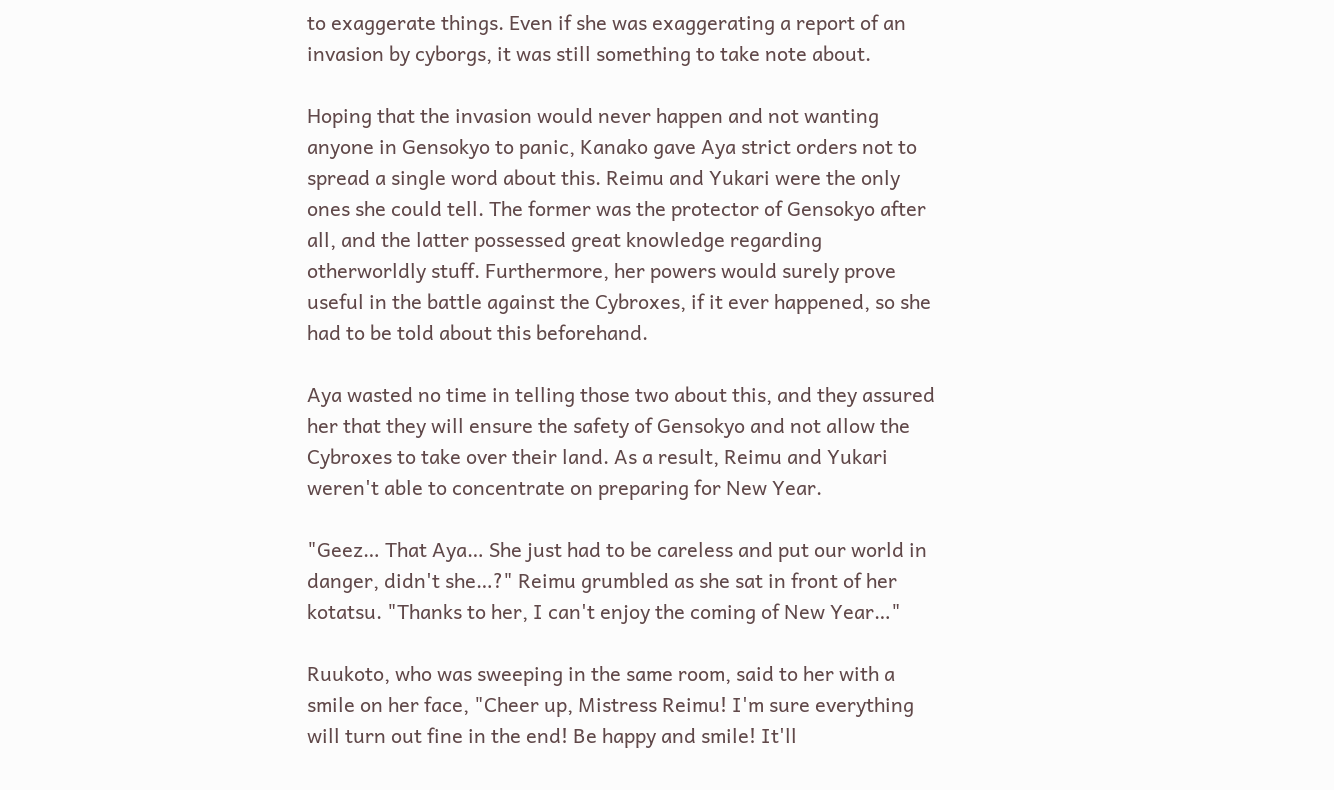to exaggerate things. Even if she was exaggerating a report of an invasion by cyborgs, it was still something to take note about.

Hoping that the invasion would never happen and not wanting anyone in Gensokyo to panic, Kanako gave Aya strict orders not to spread a single word about this. Reimu and Yukari were the only ones she could tell. The former was the protector of Gensokyo after all, and the latter possessed great knowledge regarding otherworldly stuff. Furthermore, her powers would surely prove useful in the battle against the Cybroxes, if it ever happened, so she had to be told about this beforehand.

Aya wasted no time in telling those two about this, and they assured her that they will ensure the safety of Gensokyo and not allow the Cybroxes to take over their land. As a result, Reimu and Yukari weren't able to concentrate on preparing for New Year.

"Geez… That Aya… She just had to be careless and put our world in danger, didn't she…?" Reimu grumbled as she sat in front of her kotatsu. "Thanks to her, I can't enjoy the coming of New Year…"

Ruukoto, who was sweeping in the same room, said to her with a smile on her face, "Cheer up, Mistress Reimu! I'm sure everything will turn out fine in the end! Be happy and smile! It'll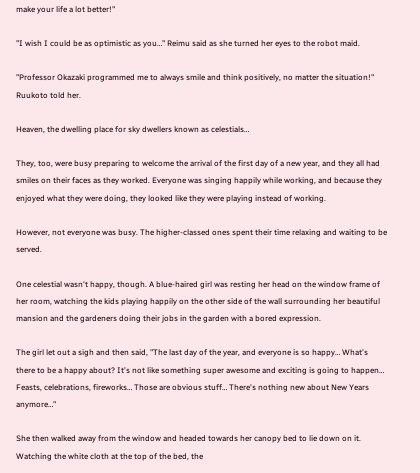make your life a lot better!"

"I wish I could be as optimistic as you…" Reimu said as she turned her eyes to the robot maid.

"Professor Okazaki programmed me to always smile and think positively, no matter the situation!" Ruukoto told her.

Heaven, the dwelling place for sky dwellers known as celestials…

They, too, were busy preparing to welcome the arrival of the first day of a new year, and they all had smiles on their faces as they worked. Everyone was singing happily while working, and because they enjoyed what they were doing, they looked like they were playing instead of working.

However, not everyone was busy. The higher-classed ones spent their time relaxing and waiting to be served.

One celestial wasn't happy, though. A blue-haired girl was resting her head on the window frame of her room, watching the kids playing happily on the other side of the wall surrounding her beautiful mansion and the gardeners doing their jobs in the garden with a bored expression.

The girl let out a sigh and then said, "The last day of the year, and everyone is so happy… What's there to be a happy about? It's not like something super awesome and exciting is going to happen… Feasts, celebrations, fireworks… Those are obvious stuff… There's nothing new about New Years anymore…"

She then walked away from the window and headed towards her canopy bed to lie down on it. Watching the white cloth at the top of the bed, the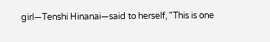girl—Tenshi Hinanai—said to herself, "This is one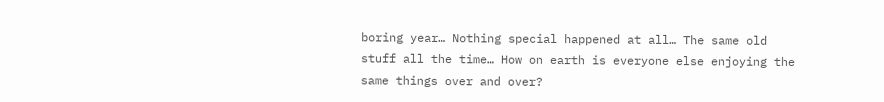boring year… Nothing special happened at all… The same old stuff all the time… How on earth is everyone else enjoying the same things over and over?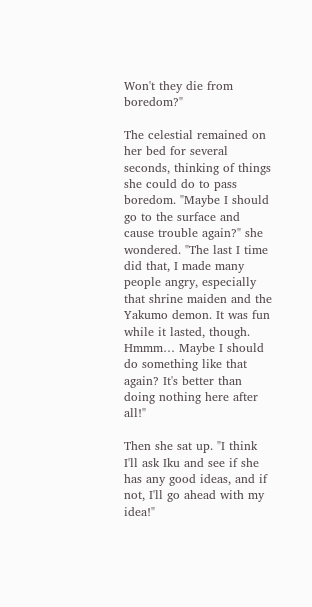Won't they die from boredom?"

The celestial remained on her bed for several seconds, thinking of things she could do to pass boredom. "Maybe I should go to the surface and cause trouble again?" she wondered. "The last I time did that, I made many people angry, especially that shrine maiden and the Yakumo demon. It was fun while it lasted, though. Hmmm… Maybe I should do something like that again? It's better than doing nothing here after all!"

Then she sat up. "I think I'll ask Iku and see if she has any good ideas, and if not, I'll go ahead with my idea!"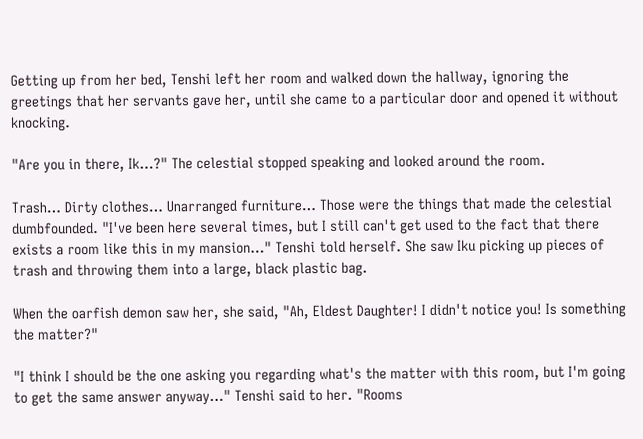Getting up from her bed, Tenshi left her room and walked down the hallway, ignoring the greetings that her servants gave her, until she came to a particular door and opened it without knocking.

"Are you in there, Ik…?" The celestial stopped speaking and looked around the room.

Trash… Dirty clothes… Unarranged furniture… Those were the things that made the celestial dumbfounded. "I've been here several times, but I still can't get used to the fact that there exists a room like this in my mansion…" Tenshi told herself. She saw Iku picking up pieces of trash and throwing them into a large, black plastic bag.

When the oarfish demon saw her, she said, "Ah, Eldest Daughter! I didn't notice you! Is something the matter?"

"I think I should be the one asking you regarding what's the matter with this room, but I'm going to get the same answer anyway…" Tenshi said to her. "Rooms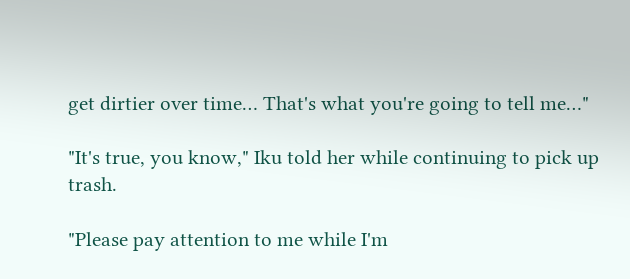get dirtier over time… That's what you're going to tell me…"

"It's true, you know," Iku told her while continuing to pick up trash.

"Please pay attention to me while I'm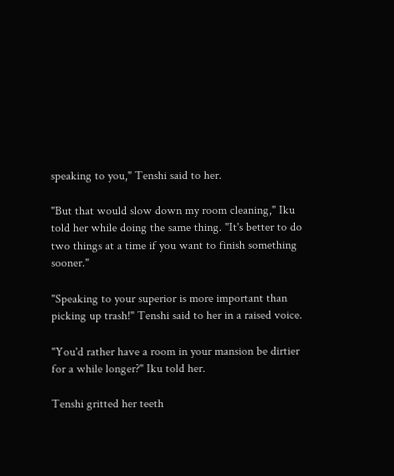speaking to you," Tenshi said to her.

"But that would slow down my room cleaning," Iku told her while doing the same thing. "It's better to do two things at a time if you want to finish something sooner."

"Speaking to your superior is more important than picking up trash!" Tenshi said to her in a raised voice.

"You'd rather have a room in your mansion be dirtier for a while longer?" Iku told her.

Tenshi gritted her teeth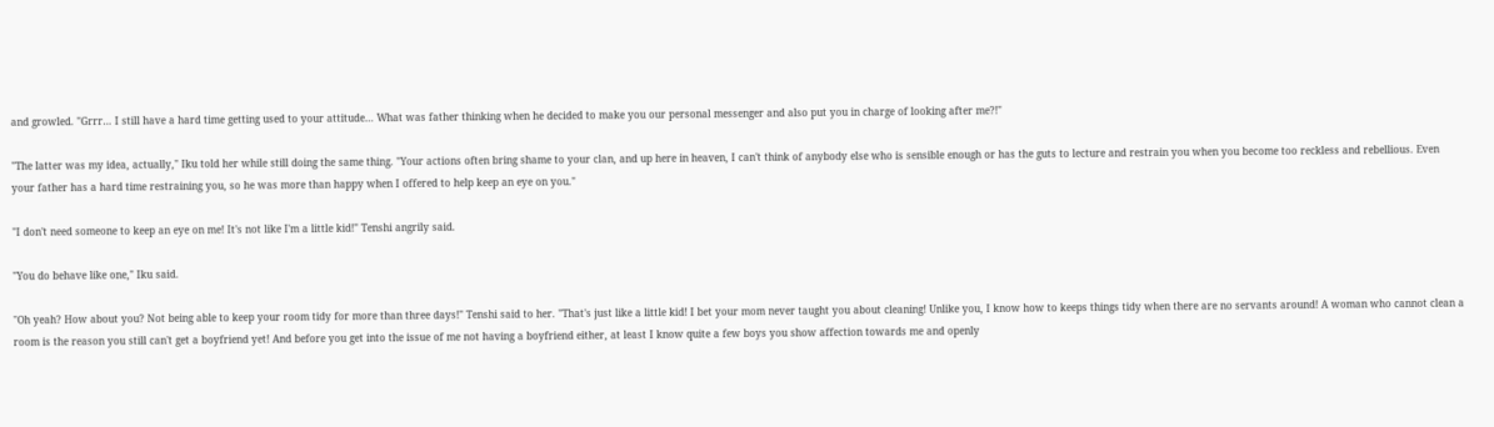and growled. "Grrr… I still have a hard time getting used to your attitude… What was father thinking when he decided to make you our personal messenger and also put you in charge of looking after me?!"

"The latter was my idea, actually," Iku told her while still doing the same thing. "Your actions often bring shame to your clan, and up here in heaven, I can't think of anybody else who is sensible enough or has the guts to lecture and restrain you when you become too reckless and rebellious. Even your father has a hard time restraining you, so he was more than happy when I offered to help keep an eye on you."

"I don't need someone to keep an eye on me! It's not like I'm a little kid!" Tenshi angrily said.

"You do behave like one," Iku said.

"Oh yeah? How about you? Not being able to keep your room tidy for more than three days!" Tenshi said to her. "That's just like a little kid! I bet your mom never taught you about cleaning! Unlike you, I know how to keeps things tidy when there are no servants around! A woman who cannot clean a room is the reason you still can't get a boyfriend yet! And before you get into the issue of me not having a boyfriend either, at least I know quite a few boys you show affection towards me and openly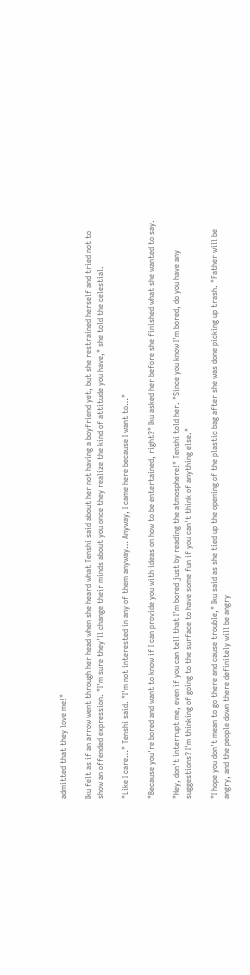admitted that they love me!"

Iku felt as if an arrow went through her head when she heard what Tenshi said about her not having a boyfriend yet, but she restrained herself and tried not to show an offended expression. "I'm sure they'll change their minds about you once they realize the kind of attitude you have," she told the celestial.

"Like I care…" Tenshi said. "I'm not interested in any of them anyway… Anyway, I came here because I want to…"

"Because you're bored and want to know if I can provide you with ideas on how to be entertained, right?" Iku asked her before she finished what she wanted to say.

"Hey, don't interrupt me, even if you can tell that I'm bored just by reading the atmosphere!" Tenshi told her. "Since you know I'm bored, do you have any suggestions? I'm thinking of going to the surface to have some fun if you can't think of anything else."

"I hope you don't mean to go there and cause trouble," Iku said as she tied up the opening of the plastic bag after she was done picking up trash. "Father will be angry, and the people down there definitely will be angry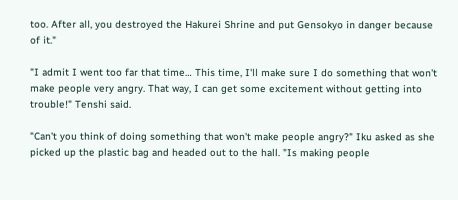too. After all, you destroyed the Hakurei Shrine and put Gensokyo in danger because of it."

"I admit I went too far that time… This time, I'll make sure I do something that won't make people very angry. That way, I can get some excitement without getting into trouble!" Tenshi said.

"Can't you think of doing something that won't make people angry?" Iku asked as she picked up the plastic bag and headed out to the hall. "Is making people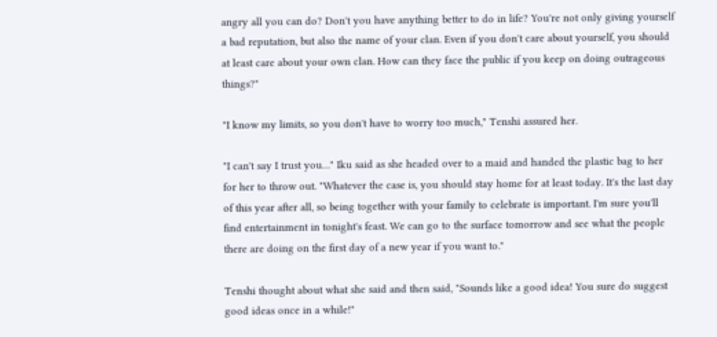angry all you can do? Don't you have anything better to do in life? You're not only giving yourself a bad reputation, but also the name of your clan. Even if you don't care about yourself, you should at least care about your own clan. How can they face the public if you keep on doing outrageous things?"

"I know my limits, so you don't have to worry too much," Tenshi assured her.

"I can't say I trust you…" Iku said as she headed over to a maid and handed the plastic bag to her for her to throw out. "Whatever the case is, you should stay home for at least today. It's the last day of this year after all, so being together with your family to celebrate is important. I'm sure you'll find entertainment in tonight's feast. We can go to the surface tomorrow and see what the people there are doing on the first day of a new year if you want to."

Tenshi thought about what she said and then said, "Sounds like a good idea! You sure do suggest good ideas once in a while!"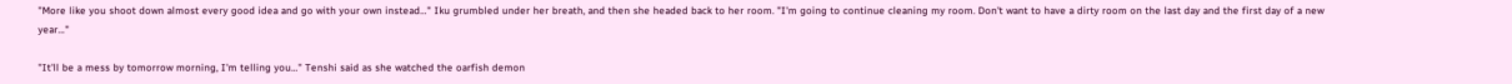"More like you shoot down almost every good idea and go with your own instead…" Iku grumbled under her breath, and then she headed back to her room. "I'm going to continue cleaning my room. Don't want to have a dirty room on the last day and the first day of a new year…"

"It'll be a mess by tomorrow morning, I'm telling you…" Tenshi said as she watched the oarfish demon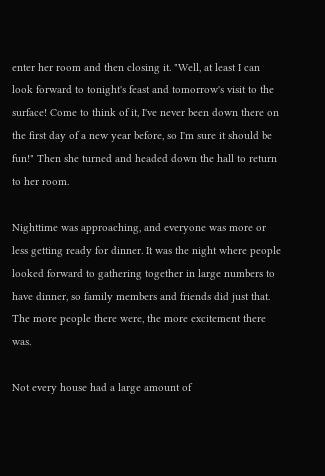enter her room and then closing it. "Well, at least I can look forward to tonight's feast and tomorrow's visit to the surface! Come to think of it, I've never been down there on the first day of a new year before, so I'm sure it should be fun!" Then she turned and headed down the hall to return to her room.

Nighttime was approaching, and everyone was more or less getting ready for dinner. It was the night where people looked forward to gathering together in large numbers to have dinner, so family members and friends did just that. The more people there were, the more excitement there was.

Not every house had a large amount of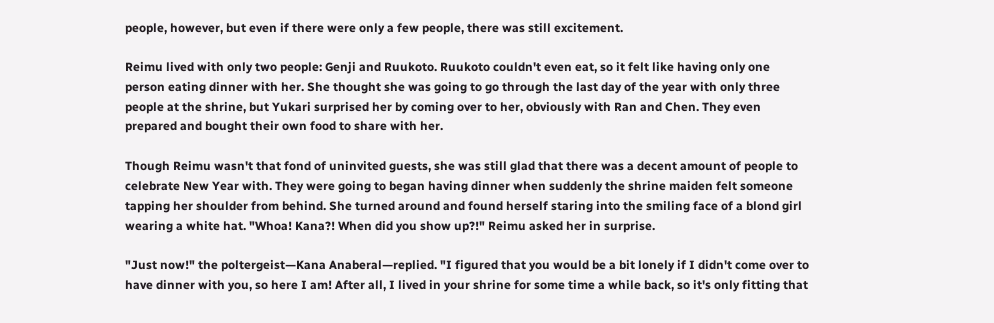people, however, but even if there were only a few people, there was still excitement.

Reimu lived with only two people: Genji and Ruukoto. Ruukoto couldn't even eat, so it felt like having only one person eating dinner with her. She thought she was going to go through the last day of the year with only three people at the shrine, but Yukari surprised her by coming over to her, obviously with Ran and Chen. They even prepared and bought their own food to share with her.

Though Reimu wasn't that fond of uninvited guests, she was still glad that there was a decent amount of people to celebrate New Year with. They were going to began having dinner when suddenly the shrine maiden felt someone tapping her shoulder from behind. She turned around and found herself staring into the smiling face of a blond girl wearing a white hat. "Whoa! Kana?! When did you show up?!" Reimu asked her in surprise.

"Just now!" the poltergeist—Kana Anaberal—replied. "I figured that you would be a bit lonely if I didn't come over to have dinner with you, so here I am! After all, I lived in your shrine for some time a while back, so it's only fitting that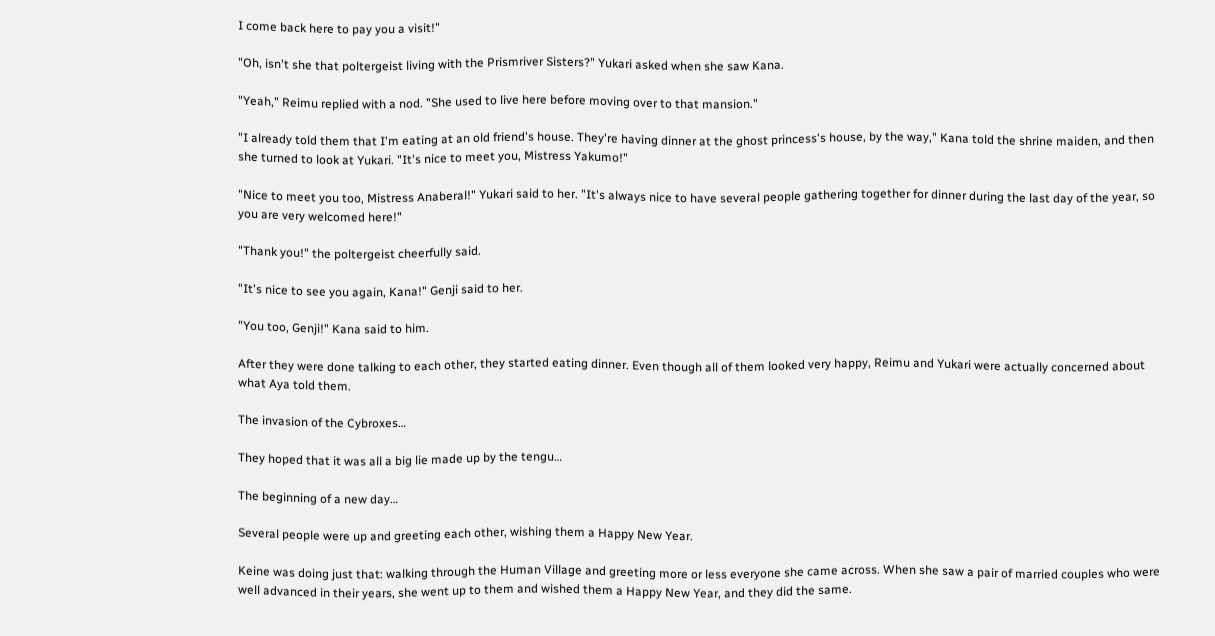I come back here to pay you a visit!"

"Oh, isn't she that poltergeist living with the Prismriver Sisters?" Yukari asked when she saw Kana.

"Yeah," Reimu replied with a nod. "She used to live here before moving over to that mansion."

"I already told them that I'm eating at an old friend's house. They're having dinner at the ghost princess's house, by the way," Kana told the shrine maiden, and then she turned to look at Yukari. "It's nice to meet you, Mistress Yakumo!"

"Nice to meet you too, Mistress Anaberal!" Yukari said to her. "It's always nice to have several people gathering together for dinner during the last day of the year, so you are very welcomed here!"

"Thank you!" the poltergeist cheerfully said.

"It's nice to see you again, Kana!" Genji said to her.

"You too, Genji!" Kana said to him.

After they were done talking to each other, they started eating dinner. Even though all of them looked very happy, Reimu and Yukari were actually concerned about what Aya told them.

The invasion of the Cybroxes…

They hoped that it was all a big lie made up by the tengu…

The beginning of a new day…

Several people were up and greeting each other, wishing them a Happy New Year.

Keine was doing just that: walking through the Human Village and greeting more or less everyone she came across. When she saw a pair of married couples who were well advanced in their years, she went up to them and wished them a Happy New Year, and they did the same.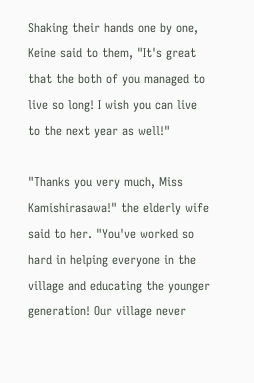Shaking their hands one by one, Keine said to them, "It's great that the both of you managed to live so long! I wish you can live to the next year as well!"

"Thanks you very much, Miss Kamishirasawa!" the elderly wife said to her. "You've worked so hard in helping everyone in the village and educating the younger generation! Our village never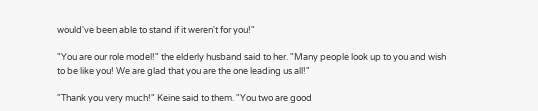would've been able to stand if it weren't for you!"

"You are our role model!" the elderly husband said to her. "Many people look up to you and wish to be like you! We are glad that you are the one leading us all!"

"Thank you very much!" Keine said to them. "You two are good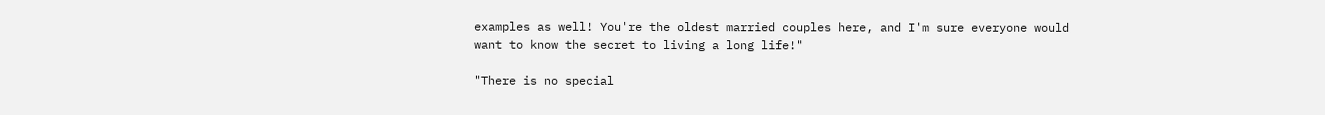examples as well! You're the oldest married couples here, and I'm sure everyone would want to know the secret to living a long life!"

"There is no special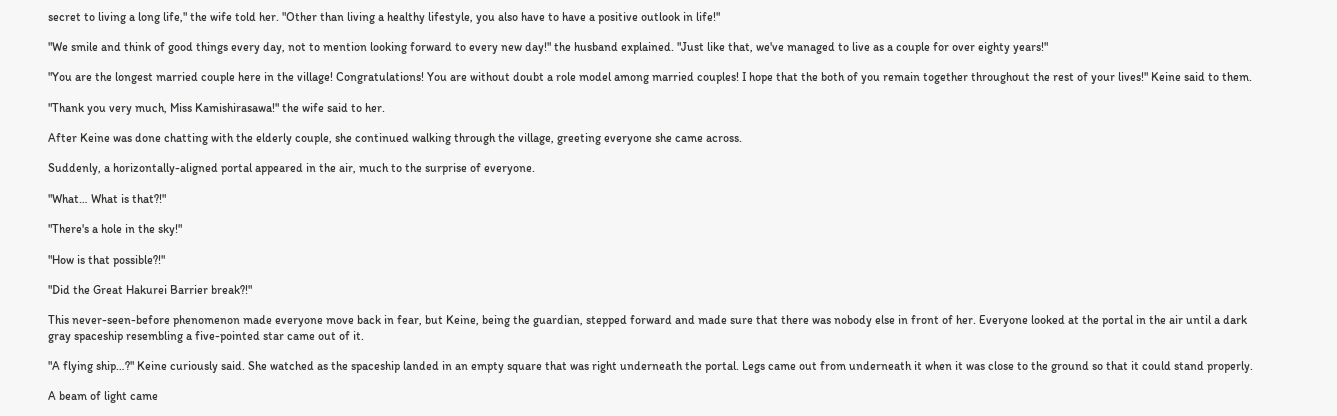secret to living a long life," the wife told her. "Other than living a healthy lifestyle, you also have to have a positive outlook in life!"

"We smile and think of good things every day, not to mention looking forward to every new day!" the husband explained. "Just like that, we've managed to live as a couple for over eighty years!"

"You are the longest married couple here in the village! Congratulations! You are without doubt a role model among married couples! I hope that the both of you remain together throughout the rest of your lives!" Keine said to them.

"Thank you very much, Miss Kamishirasawa!" the wife said to her.

After Keine was done chatting with the elderly couple, she continued walking through the village, greeting everyone she came across.

Suddenly, a horizontally-aligned portal appeared in the air, much to the surprise of everyone.

"What… What is that?!"

"There's a hole in the sky!"

"How is that possible?!"

"Did the Great Hakurei Barrier break?!"

This never-seen-before phenomenon made everyone move back in fear, but Keine, being the guardian, stepped forward and made sure that there was nobody else in front of her. Everyone looked at the portal in the air until a dark gray spaceship resembling a five-pointed star came out of it.

"A flying ship…?" Keine curiously said. She watched as the spaceship landed in an empty square that was right underneath the portal. Legs came out from underneath it when it was close to the ground so that it could stand properly.

A beam of light came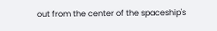out from the center of the spaceship's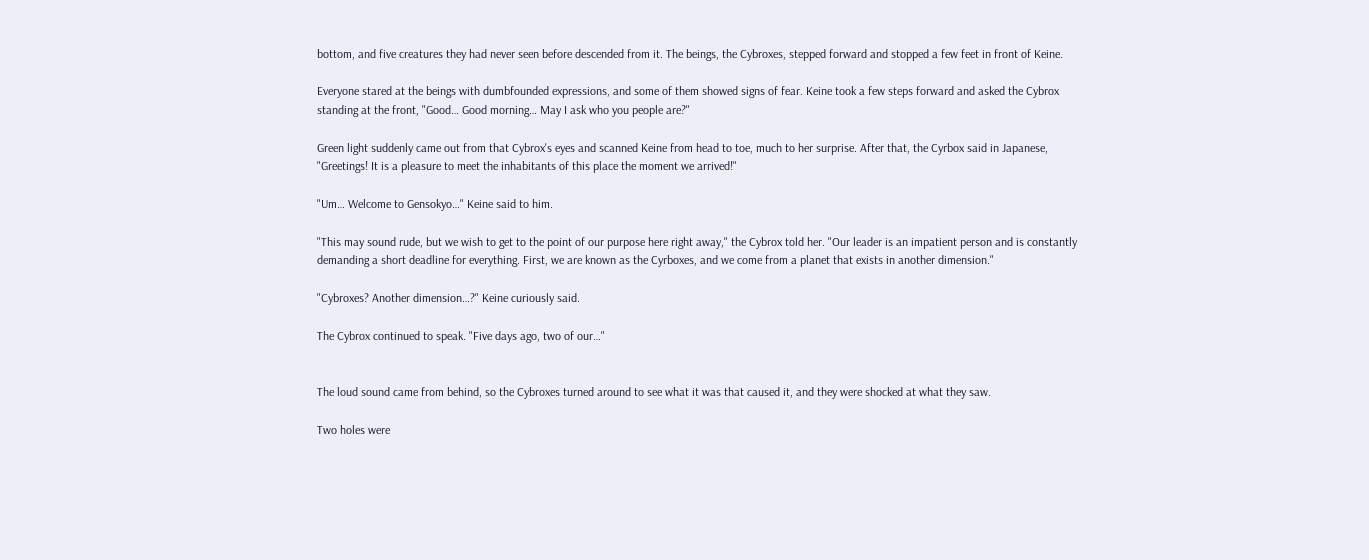bottom, and five creatures they had never seen before descended from it. The beings, the Cybroxes, stepped forward and stopped a few feet in front of Keine.

Everyone stared at the beings with dumbfounded expressions, and some of them showed signs of fear. Keine took a few steps forward and asked the Cybrox standing at the front, "Good… Good morning… May I ask who you people are?"

Green light suddenly came out from that Cybrox's eyes and scanned Keine from head to toe, much to her surprise. After that, the Cyrbox said in Japanese, "Greetings! It is a pleasure to meet the inhabitants of this place the moment we arrived!"

"Um… Welcome to Gensokyo…" Keine said to him.

"This may sound rude, but we wish to get to the point of our purpose here right away," the Cybrox told her. "Our leader is an impatient person and is constantly demanding a short deadline for everything. First, we are known as the Cyrboxes, and we come from a planet that exists in another dimension."

"Cybroxes? Another dimension…?" Keine curiously said.

The Cybrox continued to speak. "Five days ago, two of our…"


The loud sound came from behind, so the Cybroxes turned around to see what it was that caused it, and they were shocked at what they saw.

Two holes were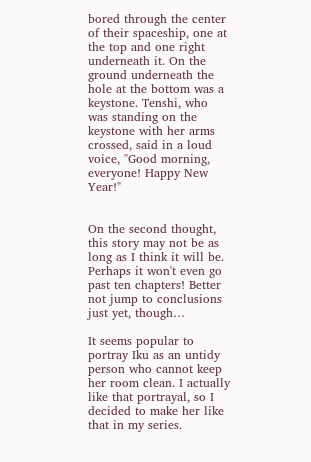bored through the center of their spaceship, one at the top and one right underneath it. On the ground underneath the hole at the bottom was a keystone. Tenshi, who was standing on the keystone with her arms crossed, said in a loud voice, "Good morning, everyone! Happy New Year!"


On the second thought, this story may not be as long as I think it will be. Perhaps it won't even go past ten chapters! Better not jump to conclusions just yet, though…

It seems popular to portray Iku as an untidy person who cannot keep her room clean. I actually like that portrayal, so I decided to make her like that in my series.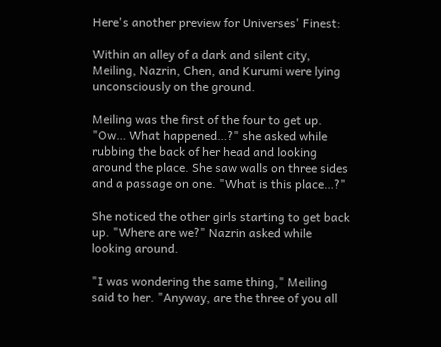Here's another preview for Universes' Finest:

Within an alley of a dark and silent city, Meiling, Nazrin, Chen, and Kurumi were lying unconsciously on the ground.

Meiling was the first of the four to get up. "Ow… What happened…?" she asked while rubbing the back of her head and looking around the place. She saw walls on three sides and a passage on one. "What is this place…?"

She noticed the other girls starting to get back up. "Where are we?" Nazrin asked while looking around.

"I was wondering the same thing," Meiling said to her. "Anyway, are the three of you all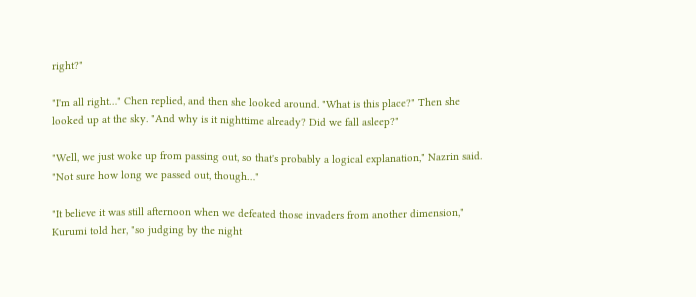right?"

"I'm all right…" Chen replied, and then she looked around. "What is this place?" Then she looked up at the sky. "And why is it nighttime already? Did we fall asleep?"

"Well, we just woke up from passing out, so that's probably a logical explanation," Nazrin said. "Not sure how long we passed out, though…"

"It believe it was still afternoon when we defeated those invaders from another dimension," Kurumi told her, "so judging by the night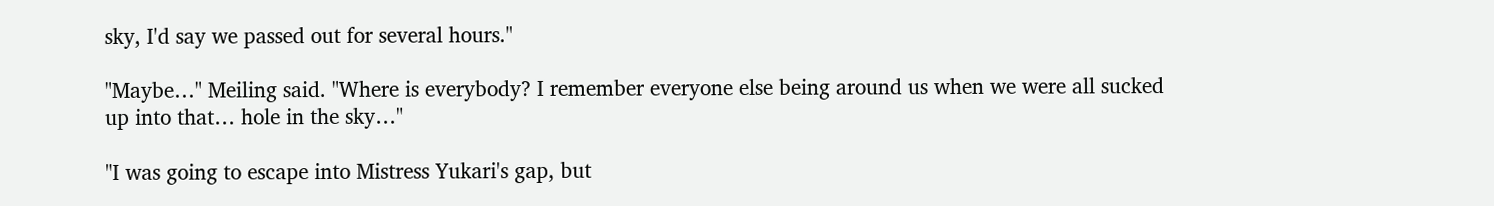sky, I'd say we passed out for several hours."

"Maybe…" Meiling said. "Where is everybody? I remember everyone else being around us when we were all sucked up into that… hole in the sky…"

"I was going to escape into Mistress Yukari's gap, but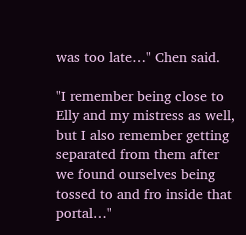was too late…" Chen said.

"I remember being close to Elly and my mistress as well, but I also remember getting separated from them after we found ourselves being tossed to and fro inside that portal…"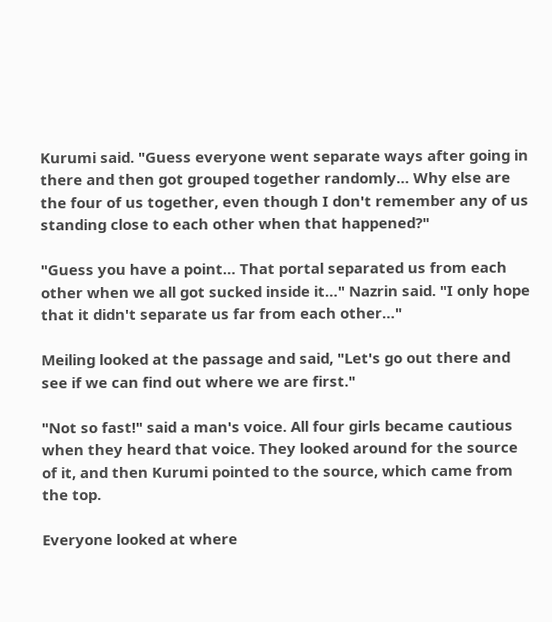Kurumi said. "Guess everyone went separate ways after going in there and then got grouped together randomly… Why else are the four of us together, even though I don't remember any of us standing close to each other when that happened?"

"Guess you have a point… That portal separated us from each other when we all got sucked inside it…" Nazrin said. "I only hope that it didn't separate us far from each other…"

Meiling looked at the passage and said, "Let's go out there and see if we can find out where we are first."

"Not so fast!" said a man's voice. All four girls became cautious when they heard that voice. They looked around for the source of it, and then Kurumi pointed to the source, which came from the top.

Everyone looked at where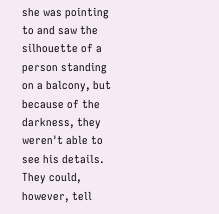she was pointing to and saw the silhouette of a person standing on a balcony, but because of the darkness, they weren't able to see his details. They could, however, tell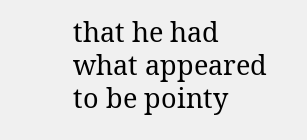that he had what appeared to be pointy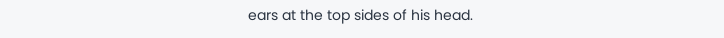ears at the top sides of his head.